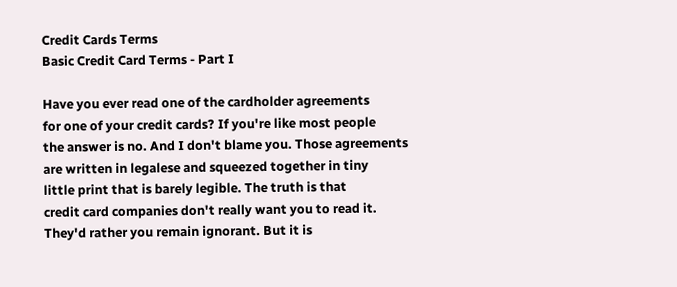Credit Cards Terms
Basic Credit Card Terms - Part I

Have you ever read one of the cardholder agreements
for one of your credit cards? If you're like most people
the answer is no. And I don't blame you. Those agreements
are written in legalese and squeezed together in tiny
little print that is barely legible. The truth is that
credit card companies don't really want you to read it.
They'd rather you remain ignorant. But it is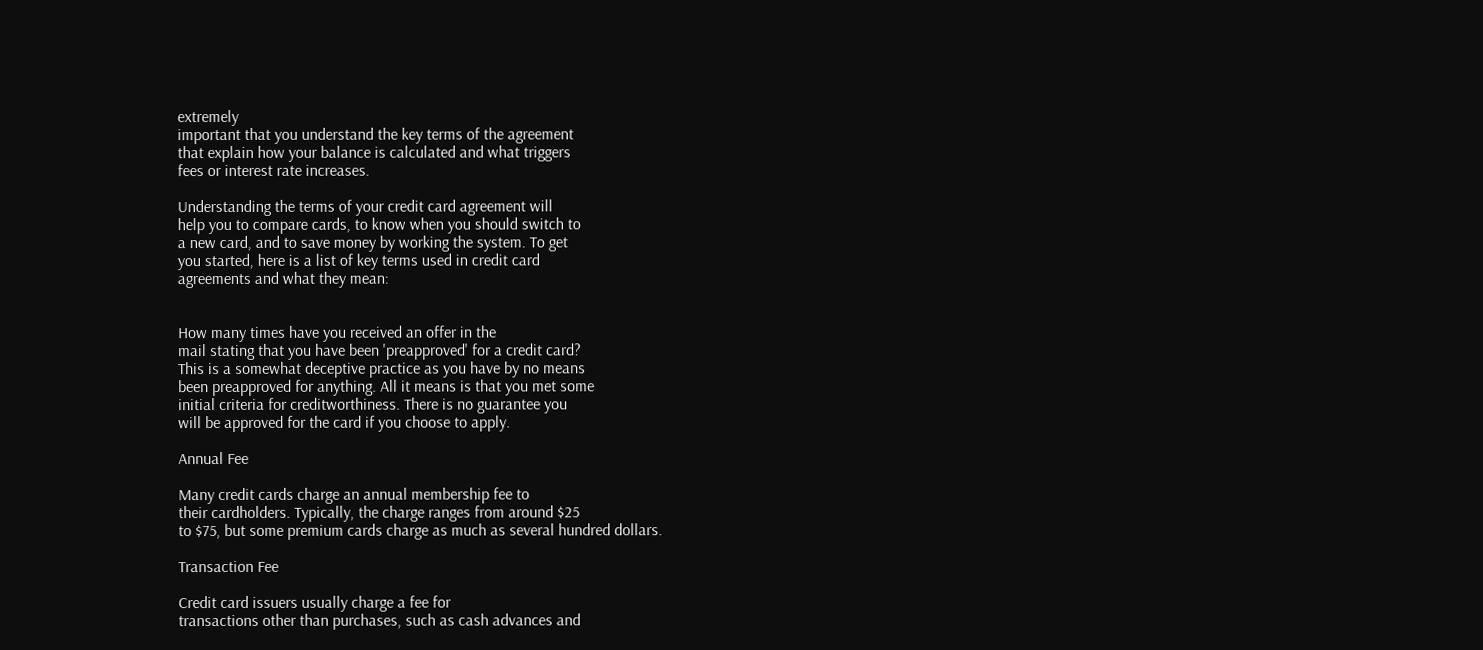extremely
important that you understand the key terms of the agreement
that explain how your balance is calculated and what triggers
fees or interest rate increases.

Understanding the terms of your credit card agreement will
help you to compare cards, to know when you should switch to
a new card, and to save money by working the system. To get
you started, here is a list of key terms used in credit card
agreements and what they mean:


How many times have you received an offer in the
mail stating that you have been 'preapproved' for a credit card?
This is a somewhat deceptive practice as you have by no means
been preapproved for anything. All it means is that you met some
initial criteria for creditworthiness. There is no guarantee you
will be approved for the card if you choose to apply.

Annual Fee

Many credit cards charge an annual membership fee to
their cardholders. Typically, the charge ranges from around $25
to $75, but some premium cards charge as much as several hundred dollars.

Transaction Fee

Credit card issuers usually charge a fee for
transactions other than purchases, such as cash advances and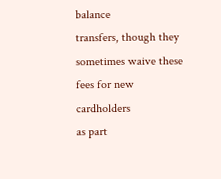balance
transfers, though they sometimes waive these fees for new cardholders
as part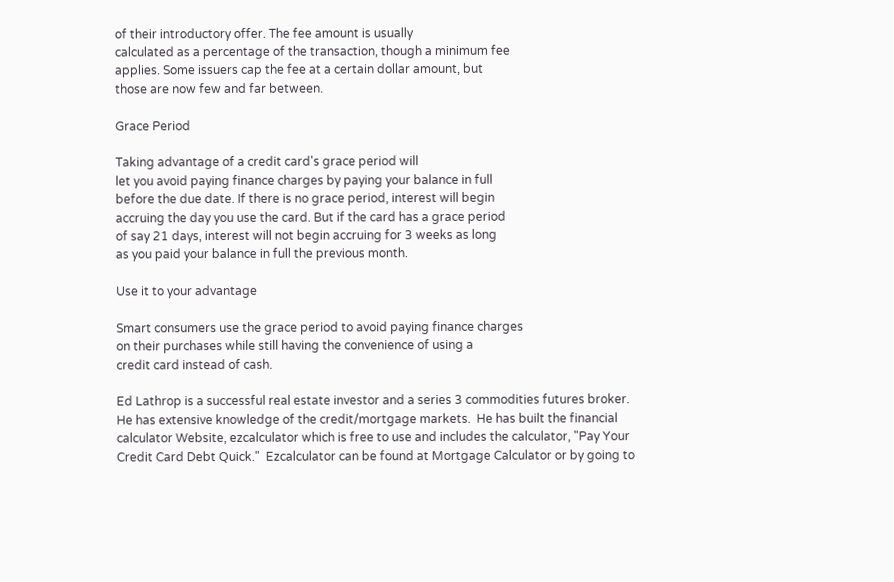of their introductory offer. The fee amount is usually
calculated as a percentage of the transaction, though a minimum fee
applies. Some issuers cap the fee at a certain dollar amount, but
those are now few and far between.

Grace Period

Taking advantage of a credit card's grace period will
let you avoid paying finance charges by paying your balance in full
before the due date. If there is no grace period, interest will begin
accruing the day you use the card. But if the card has a grace period
of say 21 days, interest will not begin accruing for 3 weeks as long
as you paid your balance in full the previous month.

Use it to your advantage

Smart consumers use the grace period to avoid paying finance charges
on their purchases while still having the convenience of using a
credit card instead of cash.

Ed Lathrop is a successful real estate investor and a series 3 commodities futures broker.
He has extensive knowledge of the credit/mortgage markets.  He has built the financial
calculator Website, ezcalculator which is free to use and includes the calculator, "Pay Your
Credit Card Debt Quick."  Ezcalculator can be found at Mortgage Calculator or by going to